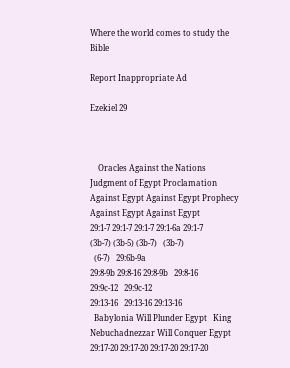Where the world comes to study the Bible

Report Inappropriate Ad

Ezekiel 29



    Oracles Against the Nations
Judgment of Egypt Proclamation Against Egypt Against Egypt Prophecy Against Egypt Against Egypt
29:1-7 29:1-7 29:1-7 29:1-6a 29:1-7
(3b-7) (3b-5) (3b-7)   (3b-7)
  (6-7)   29:6b-9a
29:8-9b 29:8-16 29:8-9b   29:8-16
29:9c-12   29:9c-12
29:13-16   29:13-16 29:13-16
  Babylonia Will Plunder Egypt   King Nebuchadnezzar Will Conquer Egypt
29:17-20 29:17-20 29:17-20 29:17-20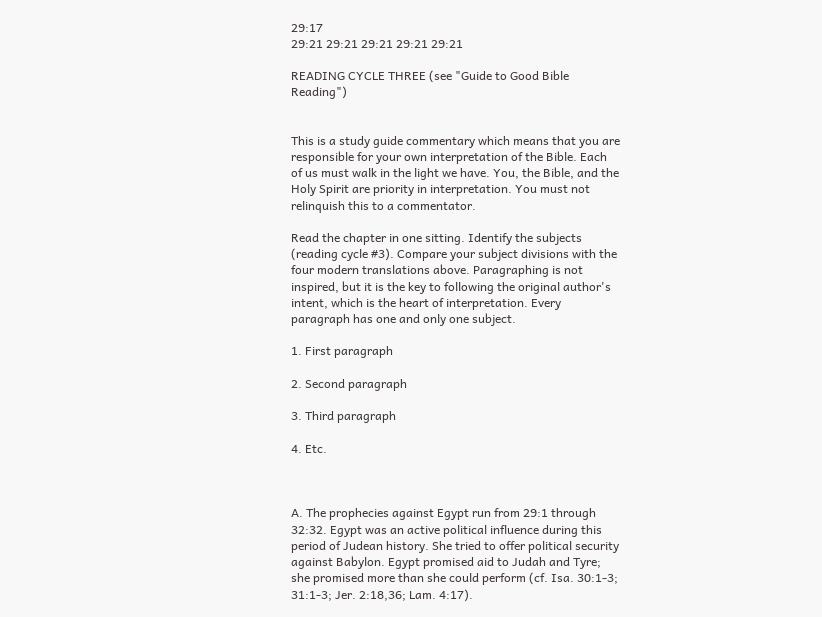29:17
29:21 29:21 29:21 29:21 29:21

READING CYCLE THREE (see "Guide to Good Bible Reading")


This is a study guide commentary which means that you are responsible for your own interpretation of the Bible. Each of us must walk in the light we have. You, the Bible, and the Holy Spirit are priority in interpretation. You must not relinquish this to a commentator.

Read the chapter in one sitting. Identify the subjects (reading cycle #3). Compare your subject divisions with the four modern translations above. Paragraphing is not inspired, but it is the key to following the original author's intent, which is the heart of interpretation. Every paragraph has one and only one subject.

1. First paragraph

2. Second paragraph

3. Third paragraph

4. Etc.



A. The prophecies against Egypt run from 29:1 through 32:32. Egypt was an active political influence during this period of Judean history. She tried to offer political security against Babylon. Egypt promised aid to Judah and Tyre; she promised more than she could perform (cf. Isa. 30:1-3; 31:1-3; Jer. 2:18,36; Lam. 4:17).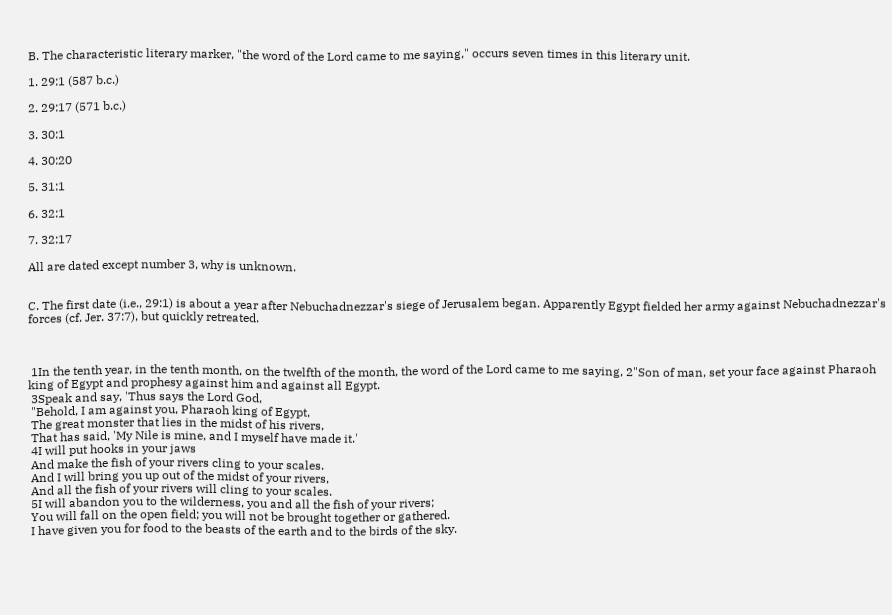B. The characteristic literary marker, "the word of the Lord came to me saying," occurs seven times in this literary unit.

1. 29:1 (587 b.c.)

2. 29:17 (571 b.c.)

3. 30:1

4. 30:20

5. 31:1

6. 32:1

7. 32:17

All are dated except number 3, why is unknown.


C. The first date (i.e., 29:1) is about a year after Nebuchadnezzar's siege of Jerusalem began. Apparently Egypt fielded her army against Nebuchadnezzar's forces (cf. Jer. 37:7), but quickly retreated.



 1In the tenth year, in the tenth month, on the twelfth of the month, the word of the Lord came to me saying, 2"Son of man, set your face against Pharaoh king of Egypt and prophesy against him and against all Egypt.
 3Speak and say, 'Thus says the Lord God,
 "Behold, I am against you, Pharaoh king of Egypt,
 The great monster that lies in the midst of his rivers,
 That has said, 'My Nile is mine, and I myself have made it.'
 4I will put hooks in your jaws
 And make the fish of your rivers cling to your scales.
 And I will bring you up out of the midst of your rivers,
 And all the fish of your rivers will cling to your scales.
 5I will abandon you to the wilderness, you and all the fish of your rivers;
 You will fall on the open field; you will not be brought together or gathered.
 I have given you for food to the beasts of the earth and to the birds of the sky.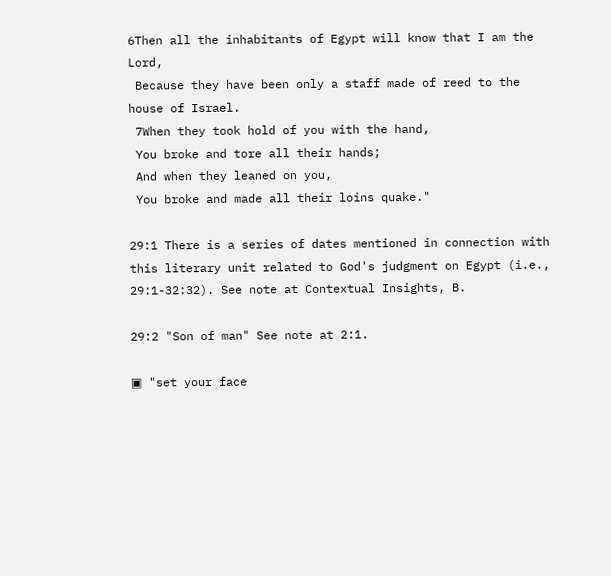6Then all the inhabitants of Egypt will know that I am the Lord,
 Because they have been only a staff made of reed to the house of Israel.
 7When they took hold of you with the hand,
 You broke and tore all their hands;
 And when they leaned on you,
 You broke and made all their loins quake."

29:1 There is a series of dates mentioned in connection with this literary unit related to God's judgment on Egypt (i.e., 29:1-32:32). See note at Contextual Insights, B.

29:2 "Son of man" See note at 2:1.

▣ "set your face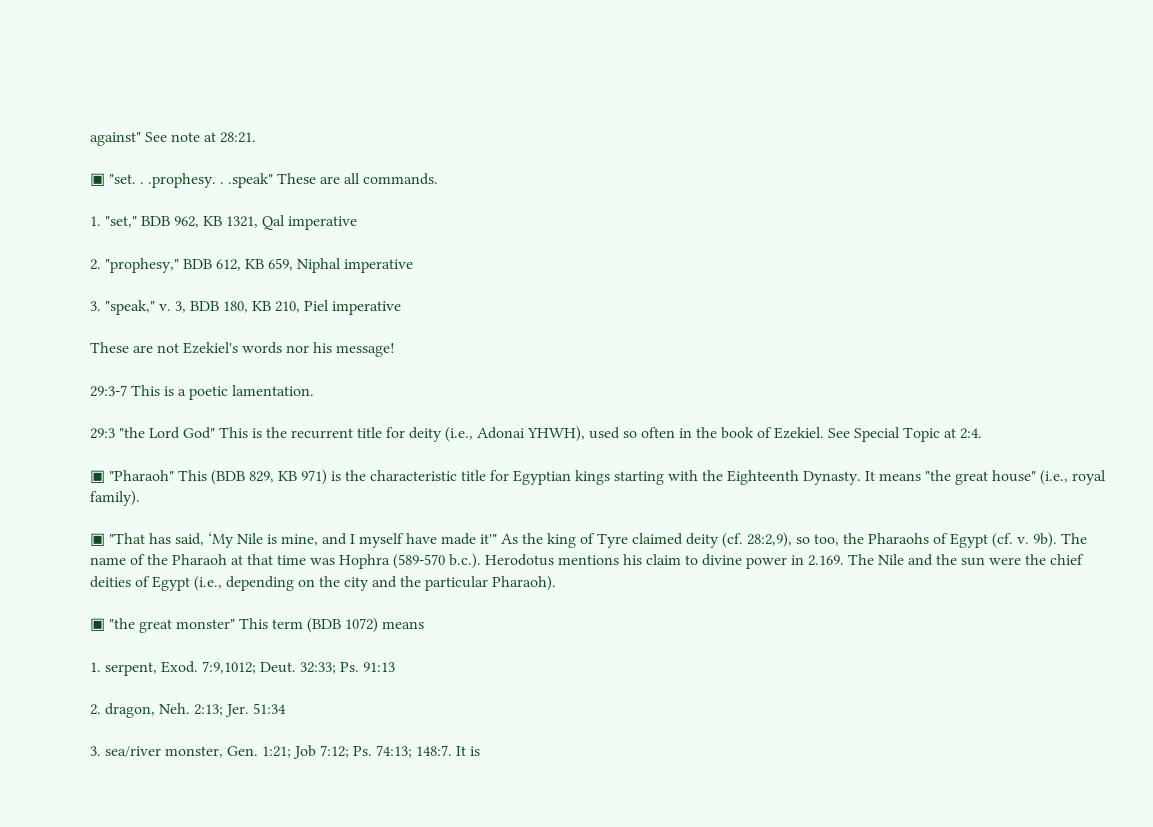against" See note at 28:21.

▣ "set. . .prophesy. . .speak" These are all commands.

1. "set," BDB 962, KB 1321, Qal imperative

2. "prophesy," BDB 612, KB 659, Niphal imperative

3. "speak," v. 3, BDB 180, KB 210, Piel imperative

These are not Ezekiel's words nor his message!

29:3-7 This is a poetic lamentation.

29:3 "the Lord God" This is the recurrent title for deity (i.e., Adonai YHWH), used so often in the book of Ezekiel. See Special Topic at 2:4.

▣ "Pharaoh" This (BDB 829, KB 971) is the characteristic title for Egyptian kings starting with the Eighteenth Dynasty. It means "the great house" (i.e., royal family).

▣ "That has said, ‘My Nile is mine, and I myself have made it'" As the king of Tyre claimed deity (cf. 28:2,9), so too, the Pharaohs of Egypt (cf. v. 9b). The name of the Pharaoh at that time was Hophra (589-570 b.c.). Herodotus mentions his claim to divine power in 2.169. The Nile and the sun were the chief deities of Egypt (i.e., depending on the city and the particular Pharaoh).

▣ "the great monster" This term (BDB 1072) means

1. serpent, Exod. 7:9,1012; Deut. 32:33; Ps. 91:13

2. dragon, Neh. 2:13; Jer. 51:34

3. sea/river monster, Gen. 1:21; Job 7:12; Ps. 74:13; 148:7. It is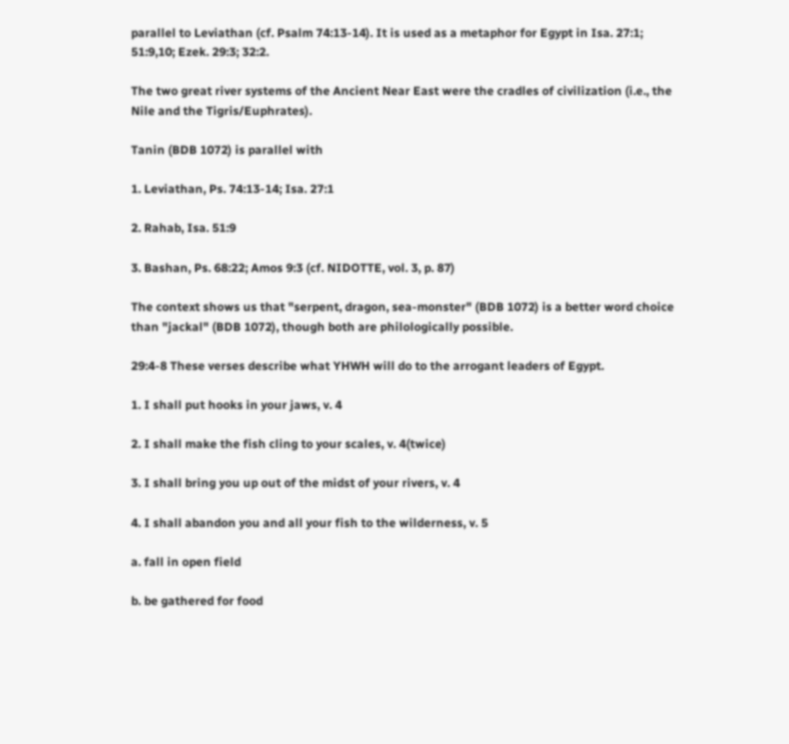parallel to Leviathan (cf. Psalm 74:13-14). It is used as a metaphor for Egypt in Isa. 27:1; 51:9,10; Ezek. 29:3; 32:2.

The two great river systems of the Ancient Near East were the cradles of civilization (i.e., the Nile and the Tigris/Euphrates).

Tanin (BDB 1072) is parallel with

1. Leviathan, Ps. 74:13-14; Isa. 27:1

2. Rahab, Isa. 51:9

3. Bashan, Ps. 68:22; Amos 9:3 (cf. NIDOTTE, vol. 3, p. 87)

The context shows us that "serpent, dragon, sea-monster" (BDB 1072) is a better word choice than "jackal" (BDB 1072), though both are philologically possible.

29:4-8 These verses describe what YHWH will do to the arrogant leaders of Egypt.

1. I shall put hooks in your jaws, v. 4

2. I shall make the fish cling to your scales, v. 4(twice)

3. I shall bring you up out of the midst of your rivers, v. 4

4. I shall abandon you and all your fish to the wilderness, v. 5

a. fall in open field

b. be gathered for food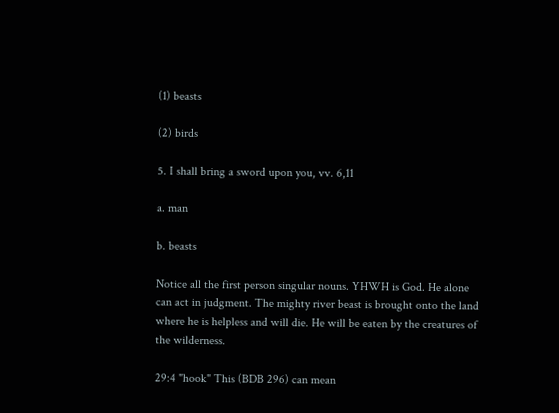(1) beasts

(2) birds

5. I shall bring a sword upon you, vv. 6,11

a. man

b. beasts

Notice all the first person singular nouns. YHWH is God. He alone can act in judgment. The mighty river beast is brought onto the land where he is helpless and will die. He will be eaten by the creatures of the wilderness.

29:4 "hook" This (BDB 296) can mean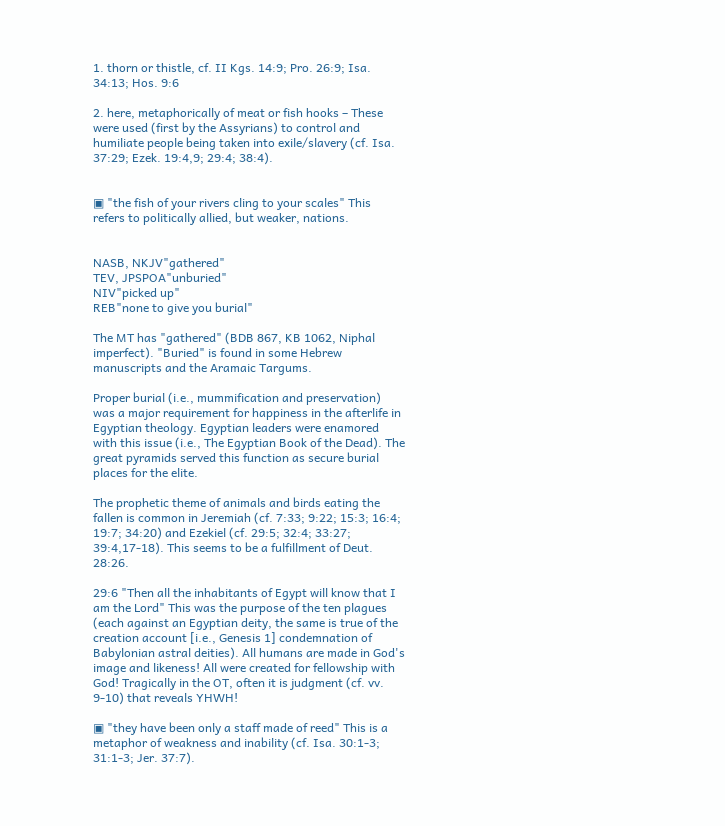1. thorn or thistle, cf. II Kgs. 14:9; Pro. 26:9; Isa. 34:13; Hos. 9:6

2. here, metaphorically of meat or fish hooks – These were used (first by the Assyrians) to control and humiliate people being taken into exile/slavery (cf. Isa. 37:29; Ezek. 19:4,9; 29:4; 38:4).


▣ "the fish of your rivers cling to your scales" This refers to politically allied, but weaker, nations.


NASB, NKJV"gathered"
TEV, JPSPOA"unburied"
NIV"picked up"
REB"none to give you burial"

The MT has "gathered" (BDB 867, KB 1062, Niphal imperfect). "Buried" is found in some Hebrew manuscripts and the Aramaic Targums.

Proper burial (i.e., mummification and preservation) was a major requirement for happiness in the afterlife in Egyptian theology. Egyptian leaders were enamored with this issue (i.e., The Egyptian Book of the Dead). The great pyramids served this function as secure burial places for the elite.

The prophetic theme of animals and birds eating the fallen is common in Jeremiah (cf. 7:33; 9:22; 15:3; 16:4; 19:7; 34:20) and Ezekiel (cf. 29:5; 32:4; 33:27; 39:4,17-18). This seems to be a fulfillment of Deut. 28:26.

29:6 "Then all the inhabitants of Egypt will know that I am the Lord" This was the purpose of the ten plagues (each against an Egyptian deity, the same is true of the creation account [i.e., Genesis 1] condemnation of Babylonian astral deities). All humans are made in God's image and likeness! All were created for fellowship with God! Tragically in the OT, often it is judgment (cf. vv. 9-10) that reveals YHWH!

▣ "they have been only a staff made of reed" This is a metaphor of weakness and inability (cf. Isa. 30:1-3; 31:1-3; Jer. 37:7).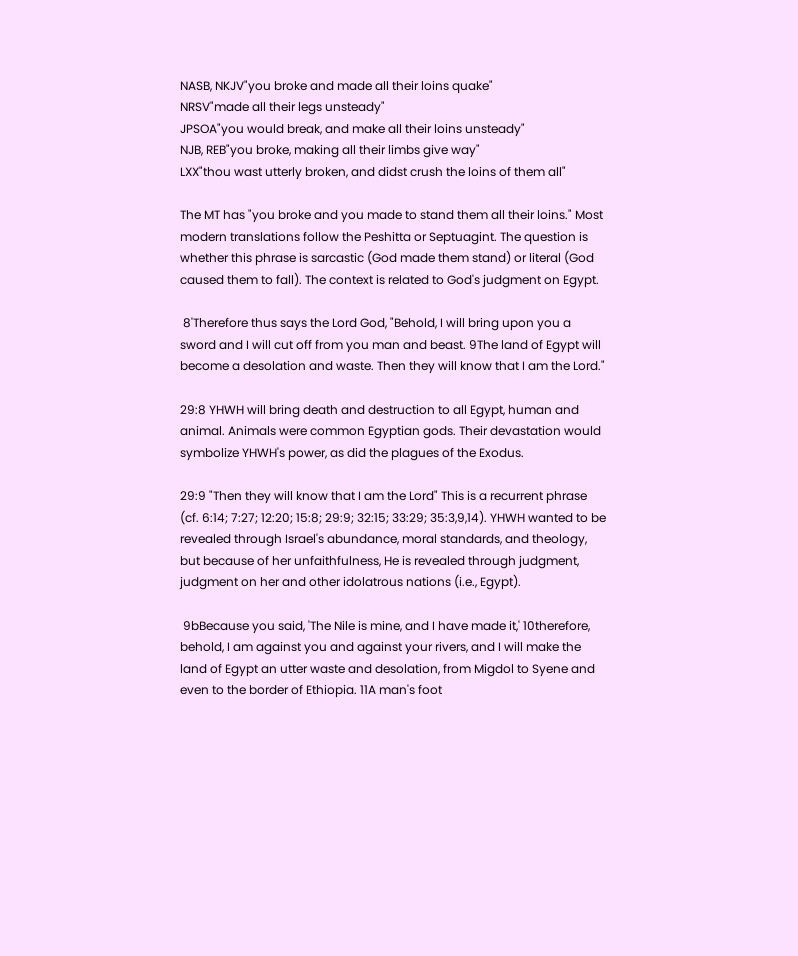NASB, NKJV"you broke and made all their loins quake"
NRSV"made all their legs unsteady"
JPSOA"you would break, and make all their loins unsteady"
NJB, REB"you broke, making all their limbs give way"
LXX"thou wast utterly broken, and didst crush the loins of them all"

The MT has "you broke and you made to stand them all their loins." Most modern translations follow the Peshitta or Septuagint. The question is whether this phrase is sarcastic (God made them stand) or literal (God caused them to fall). The context is related to God's judgment on Egypt.

 8'Therefore thus says the Lord God, "Behold, I will bring upon you a sword and I will cut off from you man and beast. 9The land of Egypt will become a desolation and waste. Then they will know that I am the Lord."

29:8 YHWH will bring death and destruction to all Egypt, human and animal. Animals were common Egyptian gods. Their devastation would symbolize YHWH's power, as did the plagues of the Exodus.

29:9 "Then they will know that I am the Lord" This is a recurrent phrase (cf. 6:14; 7:27; 12:20; 15:8; 29:9; 32:15; 33:29; 35:3,9,14). YHWH wanted to be revealed through Israel's abundance, moral standards, and theology, but because of her unfaithfulness, He is revealed through judgment, judgment on her and other idolatrous nations (i.e., Egypt).

 9bBecause you said, 'The Nile is mine, and I have made it,' 10therefore, behold, I am against you and against your rivers, and I will make the land of Egypt an utter waste and desolation, from Migdol to Syene and even to the border of Ethiopia. 11A man's foot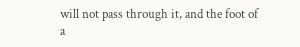will not pass through it, and the foot of a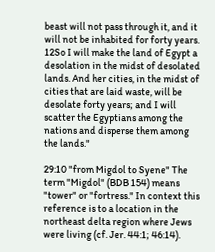beast will not pass through it, and it will not be inhabited for forty years. 12So I will make the land of Egypt a desolation in the midst of desolated lands. And her cities, in the midst of cities that are laid waste, will be desolate forty years; and I will scatter the Egyptians among the nations and disperse them among the lands."

29:10 "from Migdol to Syene" The term "Migdol" (BDB 154) means "tower" or "fortress." In context this reference is to a location in the northeast delta region where Jews were living (cf. Jer. 44:1; 46:14).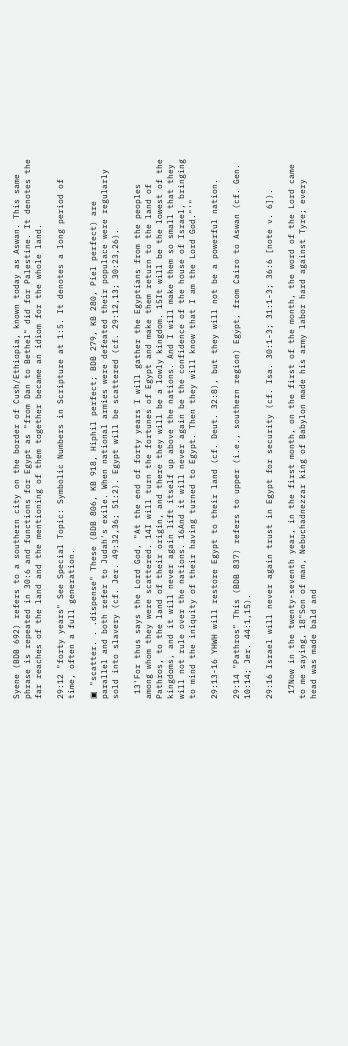Syene (BDB 692) refers to a southern city on the border of Cush/Ethiopia, known today as Aswan. This same phrase is repeated in 30:6 and functions for Egypt as "from Dan to Bethel" did for Palestine. It denotes the far reaches of the land and the mentioning of them together became an idiom for the whole land.

29:12 "forty years" See Special Topic: Symbolic Numbers in Scripture at 1:5. It denotes a long period of time, often a full generation.

▣ "scatter. . .dispense" These (BDB 806, KB 918, Hiphil perfect; BDB 279, KB 280, Piel perfect) are parallel and both refer to Judah's exile. When national armies were defeated their populace were regularly sold into slavery (cf. Jer. 49:32,36; 51:2). Egypt will be scattered (cf. 29:12,13; 30:23,26).

 13'For thus says the Lord God, "At the end of forty years I will gather the Egyptians from the peoples among whom they were scattered. 14I will turn the fortunes of Egypt and make them return to the land of Pathros, to the land of their origin, and there they will be a lowly kingdom. 15It will be the lowest of the kingdoms, and it will never again lift itself up above the nations. And I will make them so small that they will not rule over the nations. 16And it will never again be the confidence of the house of Israel, bringing to mind the iniquity of their having turned to Egypt. Then they will know that I am the Lord God."'"

29:13-16 YHWH will restore Egypt to their land (cf. Deut. 32:8), but they will not be a powerful nation.

29:14 "Pathros" This (BDB 837) refers to upper (i.e., southern region) Egypt, from Cairo to Aswan (cf. Gen. 10:14; Jer. 44:1,15).

29:16 Israel will never again trust in Egypt for security (cf. Isa. 30:1-3; 31:1-3; 36:6 [note v. 6]).

 17Now in the twenty-seventh year, in the first month, on the first of the month, the word of the Lord came to me saying, 18"Son of man, Nebuchadnezzar king of Babylon made his army labor hard against Tyre; every head was made bald and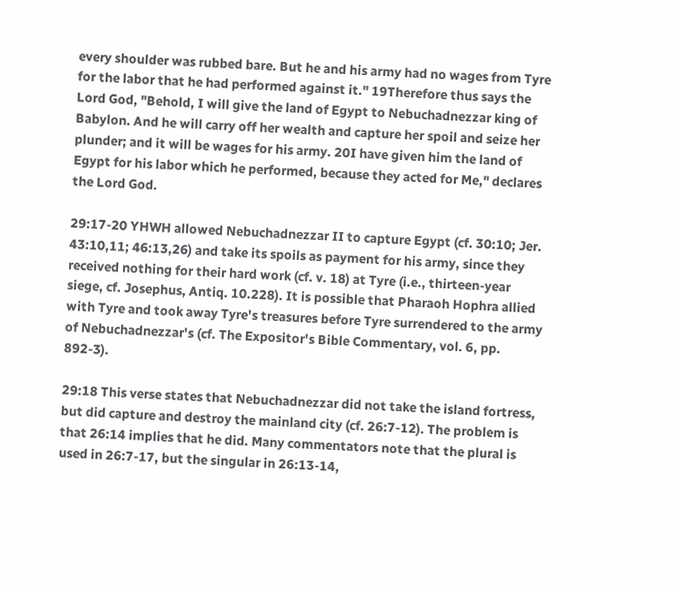every shoulder was rubbed bare. But he and his army had no wages from Tyre for the labor that he had performed against it." 19Therefore thus says the Lord God, "Behold, I will give the land of Egypt to Nebuchadnezzar king of Babylon. And he will carry off her wealth and capture her spoil and seize her plunder; and it will be wages for his army. 20I have given him the land of Egypt for his labor which he performed, because they acted for Me," declares the Lord God.

29:17-20 YHWH allowed Nebuchadnezzar II to capture Egypt (cf. 30:10; Jer. 43:10,11; 46:13,26) and take its spoils as payment for his army, since they received nothing for their hard work (cf. v. 18) at Tyre (i.e., thirteen-year siege, cf. Josephus, Antiq. 10.228). It is possible that Pharaoh Hophra allied with Tyre and took away Tyre's treasures before Tyre surrendered to the army of Nebuchadnezzar's (cf. The Expositor's Bible Commentary, vol. 6, pp. 892-3).

29:18 This verse states that Nebuchadnezzar did not take the island fortress, but did capture and destroy the mainland city (cf. 26:7-12). The problem is that 26:14 implies that he did. Many commentators note that the plural is used in 26:7-17, but the singular in 26:13-14,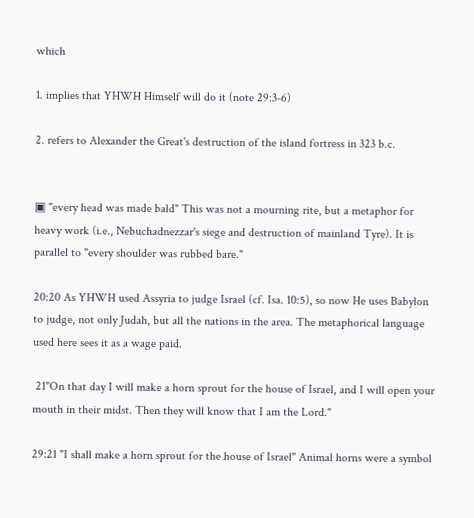which

1. implies that YHWH Himself will do it (note 29:3-6)

2. refers to Alexander the Great's destruction of the island fortress in 323 b.c.


▣ "every head was made bald" This was not a mourning rite, but a metaphor for heavy work (i.e., Nebuchadnezzar's siege and destruction of mainland Tyre). It is parallel to "every shoulder was rubbed bare."

20:20 As YHWH used Assyria to judge Israel (cf. Isa. 10:5), so now He uses Babylon to judge, not only Judah, but all the nations in the area. The metaphorical language used here sees it as a wage paid.

 21"On that day I will make a horn sprout for the house of Israel, and I will open your mouth in their midst. Then they will know that I am the Lord."

29:21 "I shall make a horn sprout for the house of Israel" Animal horns were a symbol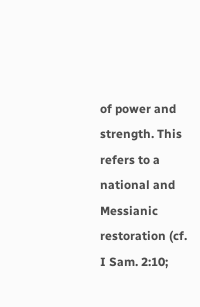of power and strength. This refers to a national and Messianic restoration (cf. I Sam. 2:10;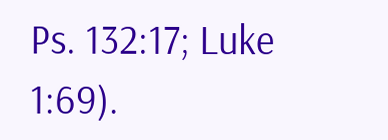Ps. 132:17; Luke 1:69).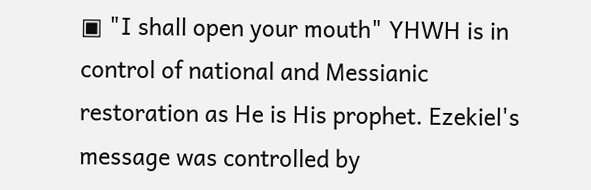▣ "I shall open your mouth" YHWH is in control of national and Messianic restoration as He is His prophet. Ezekiel's message was controlled by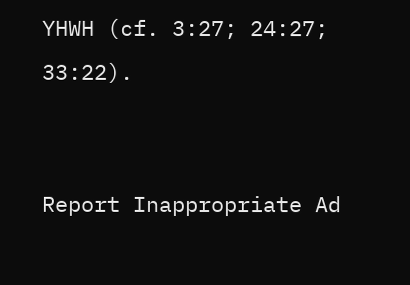YHWH (cf. 3:27; 24:27; 33:22).


Report Inappropriate Ad